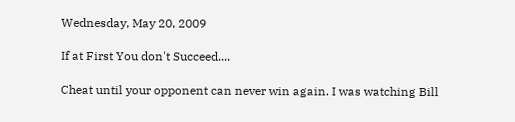Wednesday, May 20, 2009

If at First You don't Succeed....

Cheat until your opponent can never win again. I was watching Bill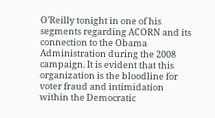O’Reilly tonight in one of his segments regarding ACORN and its connection to the Obama Administration during the 2008 campaign. It is evident that this organization is the bloodline for voter fraud and intimidation within the Democratic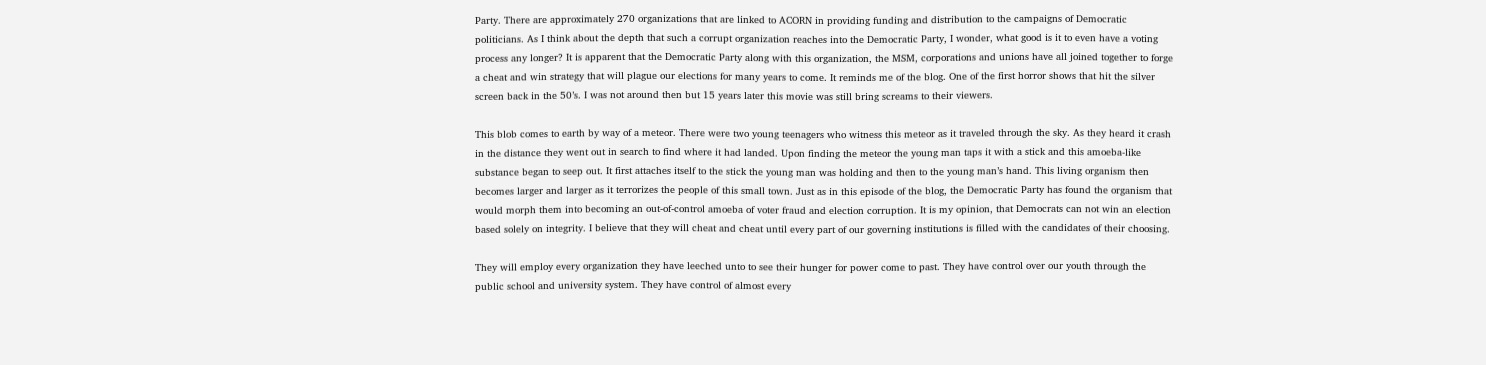Party. There are approximately 270 organizations that are linked to ACORN in providing funding and distribution to the campaigns of Democratic politicians. As I think about the depth that such a corrupt organization reaches into the Democratic Party, I wonder, what good is it to even have a voting process any longer? It is apparent that the Democratic Party along with this organization, the MSM, corporations and unions have all joined together to forge a cheat and win strategy that will plague our elections for many years to come. It reminds me of the blog. One of the first horror shows that hit the silver screen back in the 50’s. I was not around then but 15 years later this movie was still bring screams to their viewers.

This blob comes to earth by way of a meteor. There were two young teenagers who witness this meteor as it traveled through the sky. As they heard it crash in the distance they went out in search to find where it had landed. Upon finding the meteor the young man taps it with a stick and this amoeba-like substance began to seep out. It first attaches itself to the stick the young man was holding and then to the young man’s hand. This living organism then becomes larger and larger as it terrorizes the people of this small town. Just as in this episode of the blog, the Democratic Party has found the organism that would morph them into becoming an out-of-control amoeba of voter fraud and election corruption. It is my opinion, that Democrats can not win an election based solely on integrity. I believe that they will cheat and cheat until every part of our governing institutions is filled with the candidates of their choosing.

They will employ every organization they have leeched unto to see their hunger for power come to past. They have control over our youth through the public school and university system. They have control of almost every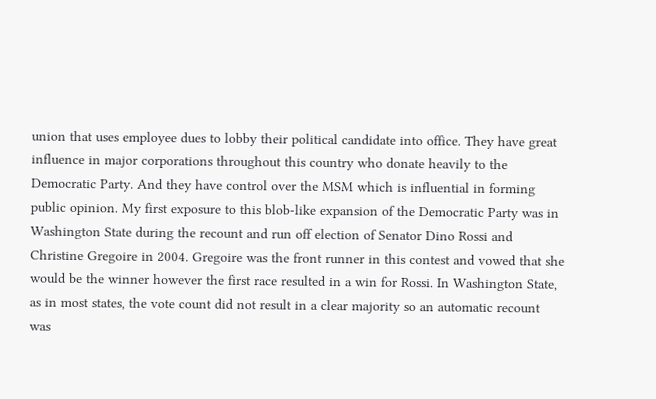union that uses employee dues to lobby their political candidate into office. They have great influence in major corporations throughout this country who donate heavily to the Democratic Party. And they have control over the MSM which is influential in forming public opinion. My first exposure to this blob-like expansion of the Democratic Party was in Washington State during the recount and run off election of Senator Dino Rossi and Christine Gregoire in 2004. Gregoire was the front runner in this contest and vowed that she would be the winner however the first race resulted in a win for Rossi. In Washington State, as in most states, the vote count did not result in a clear majority so an automatic recount was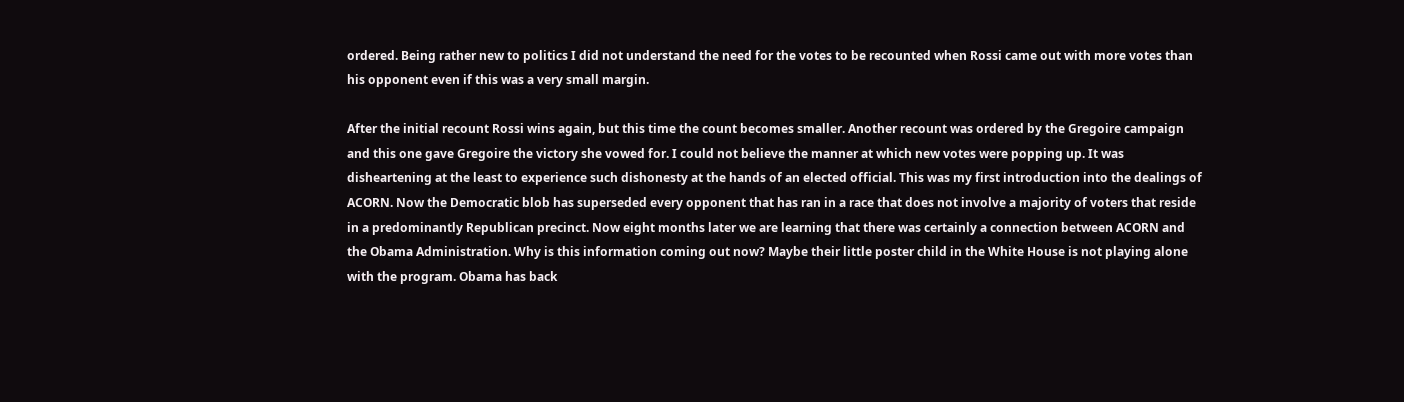ordered. Being rather new to politics I did not understand the need for the votes to be recounted when Rossi came out with more votes than his opponent even if this was a very small margin.

After the initial recount Rossi wins again, but this time the count becomes smaller. Another recount was ordered by the Gregoire campaign and this one gave Gregoire the victory she vowed for. I could not believe the manner at which new votes were popping up. It was disheartening at the least to experience such dishonesty at the hands of an elected official. This was my first introduction into the dealings of ACORN. Now the Democratic blob has superseded every opponent that has ran in a race that does not involve a majority of voters that reside in a predominantly Republican precinct. Now eight months later we are learning that there was certainly a connection between ACORN and the Obama Administration. Why is this information coming out now? Maybe their little poster child in the White House is not playing alone with the program. Obama has back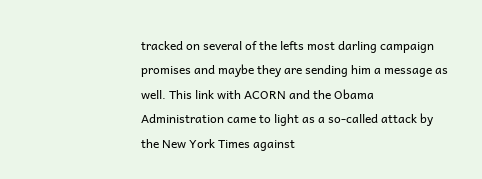tracked on several of the lefts most darling campaign promises and maybe they are sending him a message as well. This link with ACORN and the Obama Administration came to light as a so-called attack by the New York Times against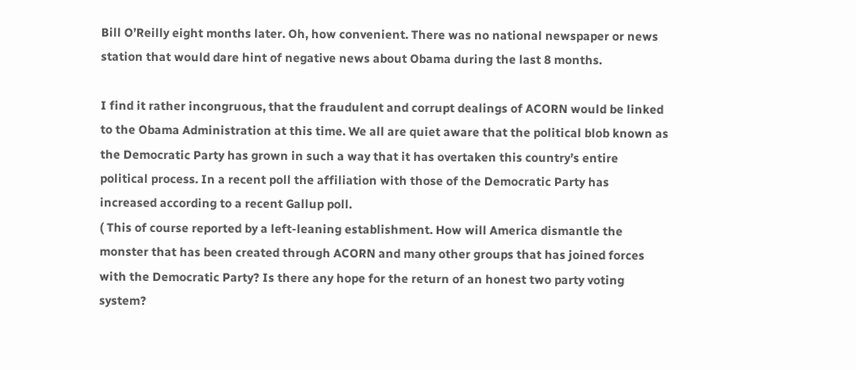Bill O’Reilly eight months later. Oh, how convenient. There was no national newspaper or news station that would dare hint of negative news about Obama during the last 8 months.

I find it rather incongruous, that the fraudulent and corrupt dealings of ACORN would be linked to the Obama Administration at this time. We all are quiet aware that the political blob known as the Democratic Party has grown in such a way that it has overtaken this country’s entire political process. In a recent poll the affiliation with those of the Democratic Party has increased according to a recent Gallup poll.
( This of course reported by a left-leaning establishment. How will America dismantle the monster that has been created through ACORN and many other groups that has joined forces with the Democratic Party? Is there any hope for the return of an honest two party voting system?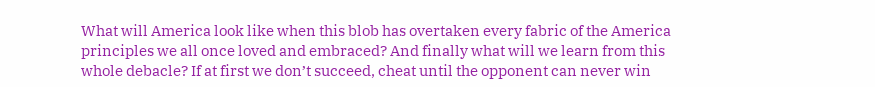What will America look like when this blob has overtaken every fabric of the America principles we all once loved and embraced? And finally what will we learn from this whole debacle? If at first we don’t succeed, cheat until the opponent can never win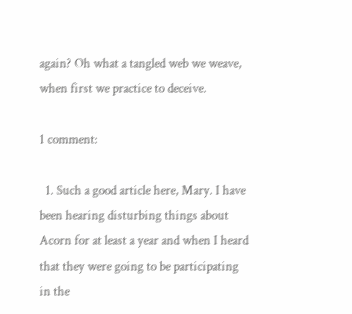again? Oh what a tangled web we weave, when first we practice to deceive.

1 comment:

  1. Such a good article here, Mary. I have been hearing disturbing things about Acorn for at least a year and when I heard that they were going to be participating in the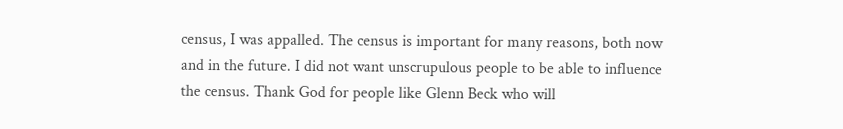census, I was appalled. The census is important for many reasons, both now and in the future. I did not want unscrupulous people to be able to influence the census. Thank God for people like Glenn Beck who will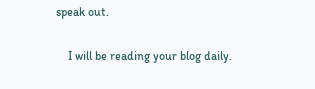speak out.

    I will be reading your blog daily.